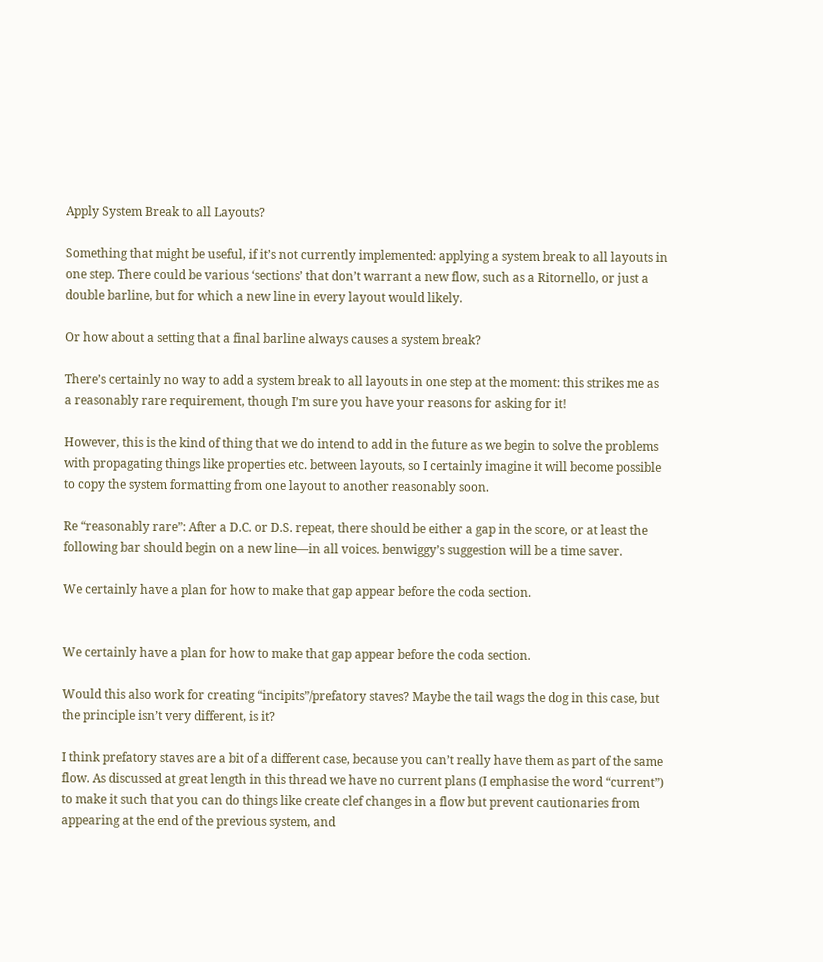Apply System Break to all Layouts?

Something that might be useful, if it’s not currently implemented: applying a system break to all layouts in one step. There could be various ‘sections’ that don’t warrant a new flow, such as a Ritornello, or just a double barline, but for which a new line in every layout would likely.

Or how about a setting that a final barline always causes a system break?

There’s certainly no way to add a system break to all layouts in one step at the moment: this strikes me as a reasonably rare requirement, though I’m sure you have your reasons for asking for it!

However, this is the kind of thing that we do intend to add in the future as we begin to solve the problems with propagating things like properties etc. between layouts, so I certainly imagine it will become possible to copy the system formatting from one layout to another reasonably soon.

Re “reasonably rare”: After a D.C. or D.S. repeat, there should be either a gap in the score, or at least the following bar should begin on a new line—in all voices. benwiggy’s suggestion will be a time saver.

We certainly have a plan for how to make that gap appear before the coda section.


We certainly have a plan for how to make that gap appear before the coda section.

Would this also work for creating “incipits”/prefatory staves? Maybe the tail wags the dog in this case, but the principle isn’t very different, is it?

I think prefatory staves are a bit of a different case, because you can’t really have them as part of the same flow. As discussed at great length in this thread we have no current plans (I emphasise the word “current”) to make it such that you can do things like create clef changes in a flow but prevent cautionaries from appearing at the end of the previous system, and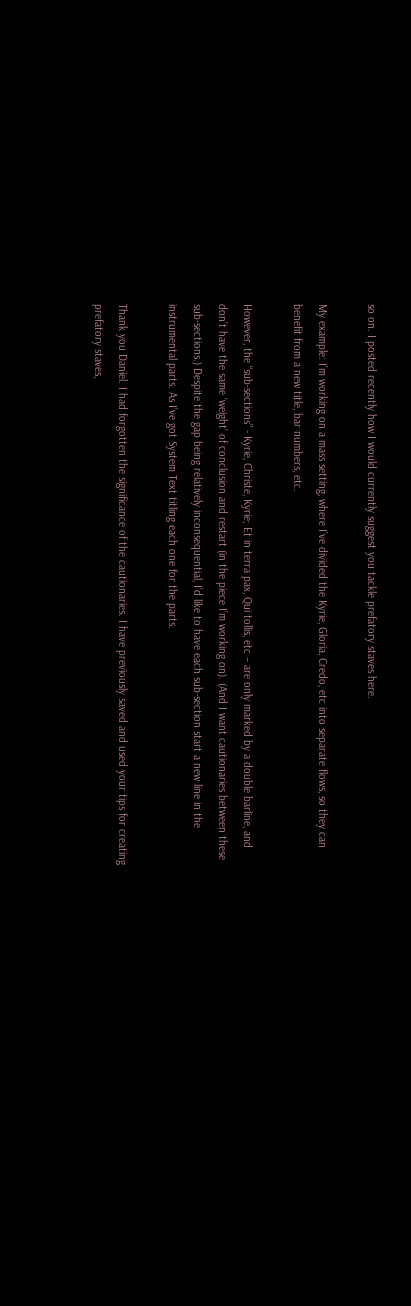so on. I posted recently how I would currently suggest you tackle prefatory staves here.

My example: I’m working on a mass setting, where I’ve divided the Kyrie, Gloria, Credo, etc into separate flows, so they can benefit from a new title, bar numbers, etc.

However, the “sub-sections” - Kyrie, Christe, Kyrie; Et in terra pax, Qui tollis, etc – are only marked by a double barline, and don’t have the same ‘weight’ of conclusion and restart (in the piece I’m working on). (And I want cautionaries between these sub-sections.) Despite the gap being relatively inconsequential, I’d like to have each sub-section start a new line in the instrumental parts. As I’ve got System Text titling each one for the parts.

Thank you Daniel. I had forgotten the significance of the cautionaries. I have previously saved and used your tips for creating prefatory staves,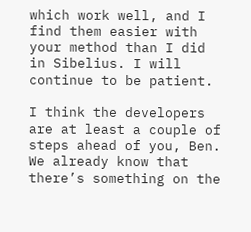which work well, and I find them easier with your method than I did in Sibelius. I will continue to be patient.

I think the developers are at least a couple of steps ahead of you, Ben. We already know that there’s something on the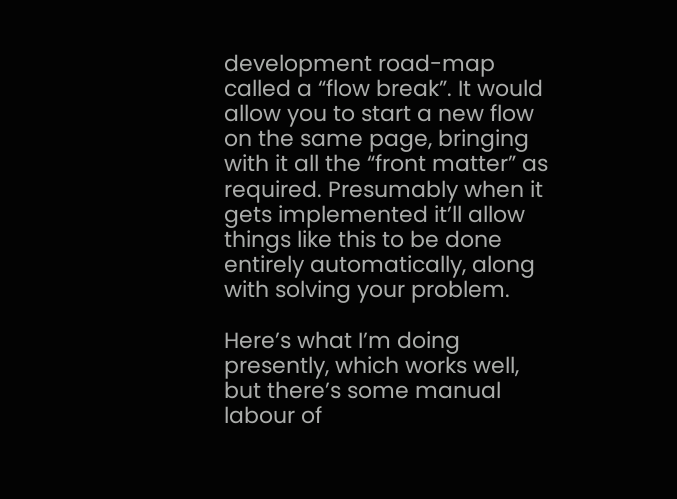development road-map called a “flow break”. It would allow you to start a new flow on the same page, bringing with it all the “front matter” as required. Presumably when it gets implemented it’ll allow things like this to be done entirely automatically, along with solving your problem.

Here’s what I’m doing presently, which works well, but there’s some manual labour of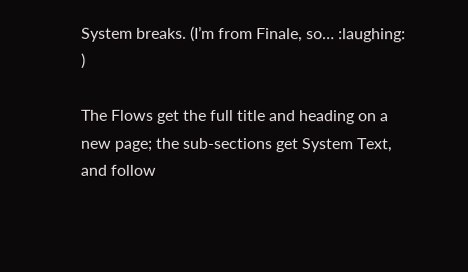System breaks. (I’m from Finale, so… :laughing: )

The Flows get the full title and heading on a new page; the sub-sections get System Text, and follow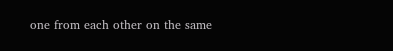one from each other on the same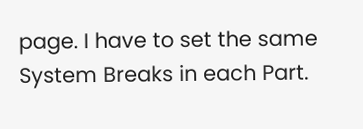page. I have to set the same System Breaks in each Part.